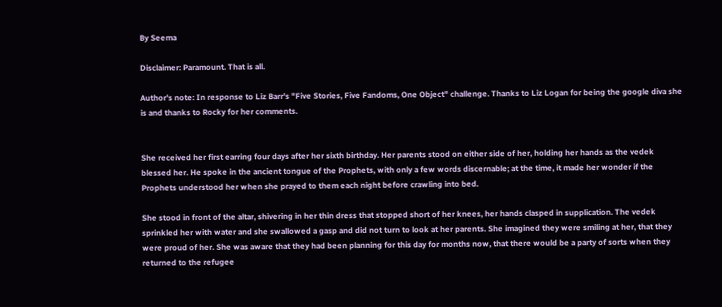By Seema

Disclaimer: Paramount. That is all.

Author's note: In response to Liz Barr's "Five Stories, Five Fandoms, One Object" challenge. Thanks to Liz Logan for being the google diva she is and thanks to Rocky for her comments.


She received her first earring four days after her sixth birthday. Her parents stood on either side of her, holding her hands as the vedek blessed her. He spoke in the ancient tongue of the Prophets, with only a few words discernable; at the time, it made her wonder if the Prophets understood her when she prayed to them each night before crawling into bed.

She stood in front of the altar, shivering in her thin dress that stopped short of her knees, her hands clasped in supplication. The vedek sprinkled her with water and she swallowed a gasp and did not turn to look at her parents. She imagined they were smiling at her, that they were proud of her. She was aware that they had been planning for this day for months now, that there would be a party of sorts when they returned to the refugee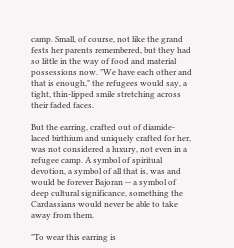camp. Small, of course, not like the grand fests her parents remembered, but they had so little in the way of food and material possessions now. "We have each other and that is enough," the refugees would say, a tight, thin-lipped smile stretching across their faded faces.

But the earring, crafted out of diamide-laced birthium and uniquely crafted for her, was not considered a luxury, not even in a refugee camp. A symbol of spiritual devotion, a symbol of all that is, was and would be forever Bajoran -- a symbol of deep cultural significance, something the Cardassians would never be able to take away from them.

"To wear this earring is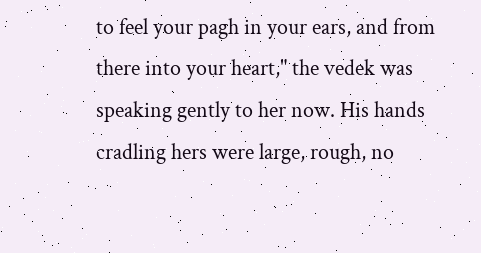to feel your pagh in your ears, and from there into your heart," the vedek was speaking gently to her now. His hands cradling hers were large, rough, no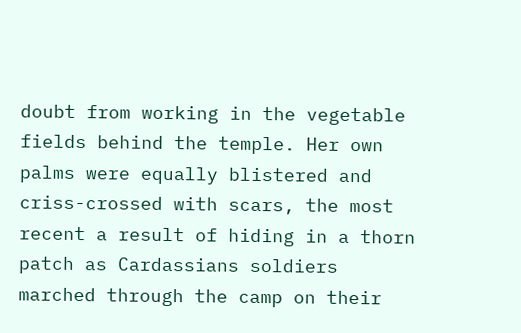doubt from working in the vegetable fields behind the temple. Her own palms were equally blistered and criss-crossed with scars, the most recent a result of hiding in a thorn patch as Cardassians soldiers marched through the camp on their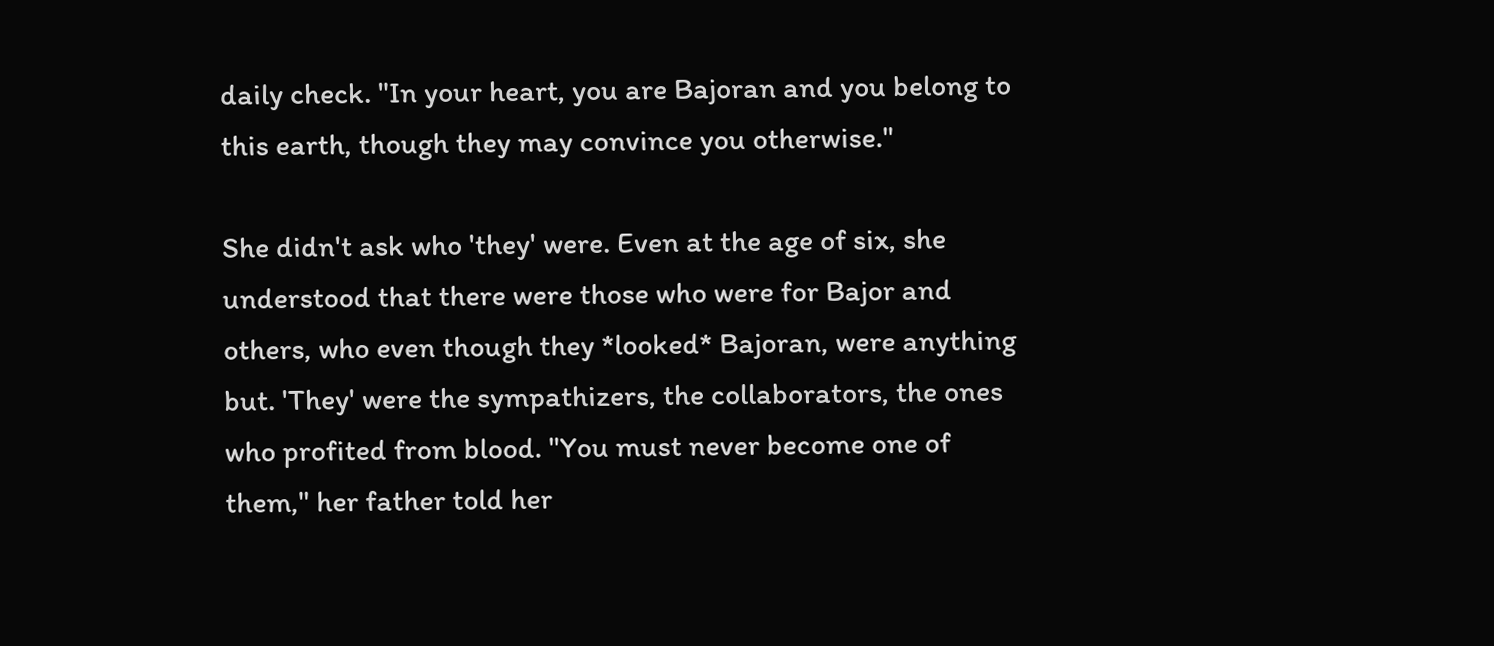daily check. "In your heart, you are Bajoran and you belong to this earth, though they may convince you otherwise."

She didn't ask who 'they' were. Even at the age of six, she understood that there were those who were for Bajor and others, who even though they *looked* Bajoran, were anything but. 'They' were the sympathizers, the collaborators, the ones who profited from blood. "You must never become one of them," her father told her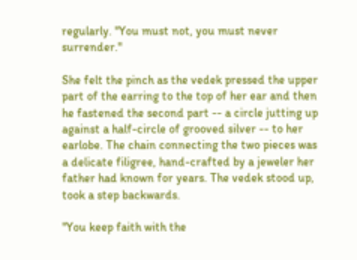regularly. "You must not, you must never surrender."

She felt the pinch as the vedek pressed the upper part of the earring to the top of her ear and then he fastened the second part -- a circle jutting up against a half-circle of grooved silver -- to her earlobe. The chain connecting the two pieces was a delicate filigree, hand-crafted by a jeweler her father had known for years. The vedek stood up, took a step backwards.

"You keep faith with the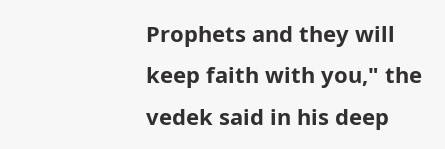Prophets and they will keep faith with you," the vedek said in his deep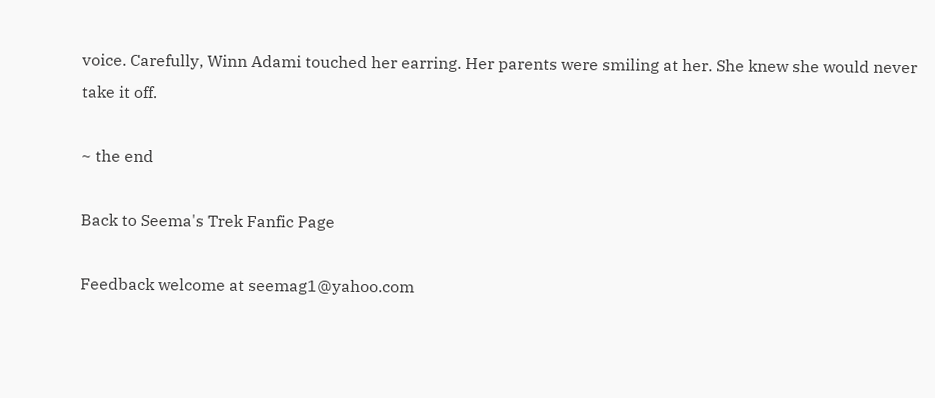voice. Carefully, Winn Adami touched her earring. Her parents were smiling at her. She knew she would never take it off.

~ the end

Back to Seema's Trek Fanfic Page

Feedback welcome at seemag1@yahoo.com